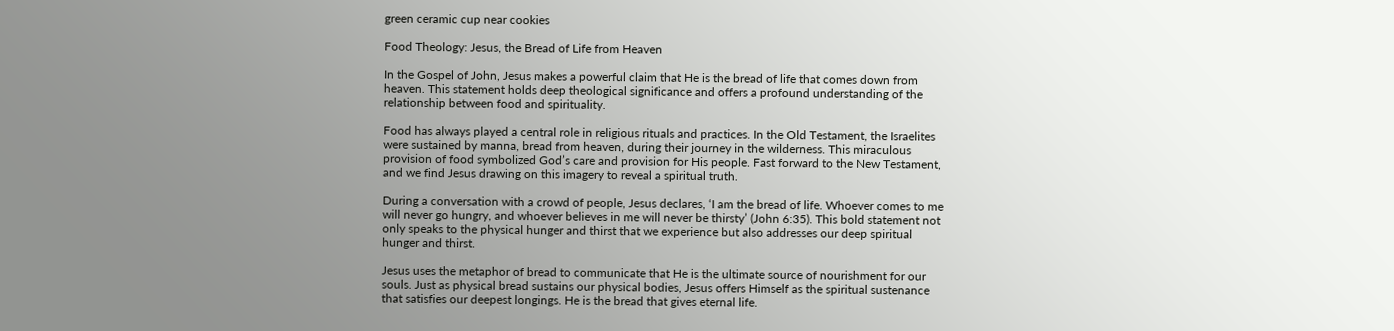green ceramic cup near cookies

Food Theology: Jesus, the Bread of Life from Heaven

In the Gospel of John, Jesus makes a powerful claim that He is the bread of life that comes down from heaven. This statement holds deep theological significance and offers a profound understanding of the relationship between food and spirituality.

Food has always played a central role in religious rituals and practices. In the Old Testament, the Israelites were sustained by manna, bread from heaven, during their journey in the wilderness. This miraculous provision of food symbolized God’s care and provision for His people. Fast forward to the New Testament, and we find Jesus drawing on this imagery to reveal a spiritual truth.

During a conversation with a crowd of people, Jesus declares, ‘I am the bread of life. Whoever comes to me will never go hungry, and whoever believes in me will never be thirsty’ (John 6:35). This bold statement not only speaks to the physical hunger and thirst that we experience but also addresses our deep spiritual hunger and thirst.

Jesus uses the metaphor of bread to communicate that He is the ultimate source of nourishment for our souls. Just as physical bread sustains our physical bodies, Jesus offers Himself as the spiritual sustenance that satisfies our deepest longings. He is the bread that gives eternal life.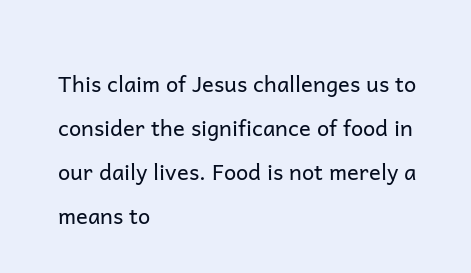This claim of Jesus challenges us to consider the significance of food in our daily lives. Food is not merely a means to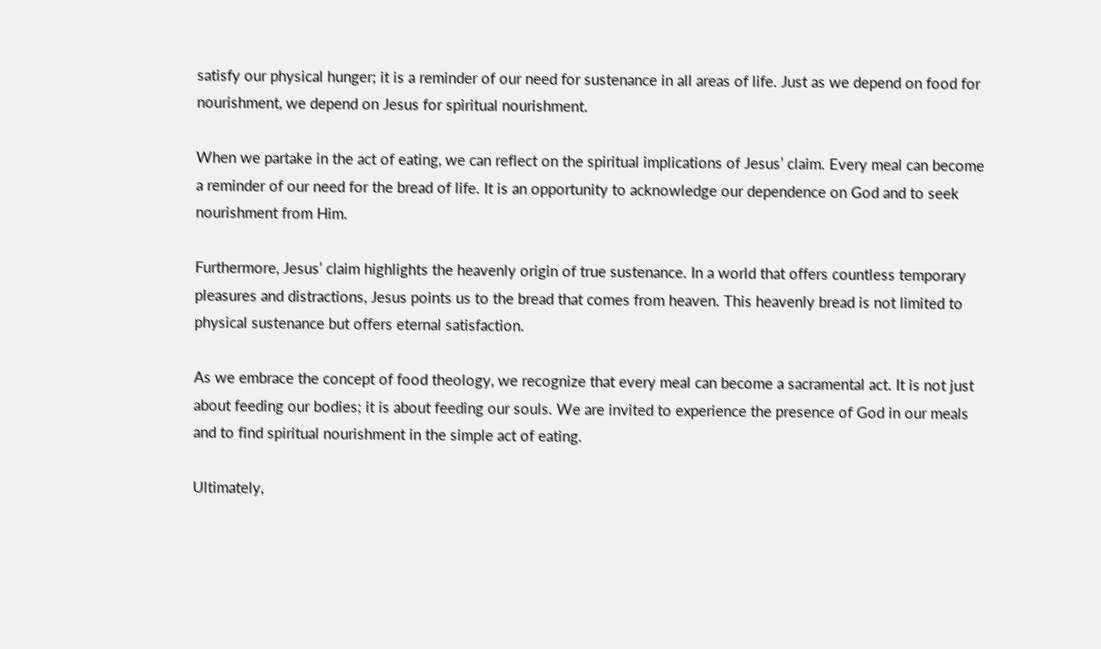satisfy our physical hunger; it is a reminder of our need for sustenance in all areas of life. Just as we depend on food for nourishment, we depend on Jesus for spiritual nourishment.

When we partake in the act of eating, we can reflect on the spiritual implications of Jesus’ claim. Every meal can become a reminder of our need for the bread of life. It is an opportunity to acknowledge our dependence on God and to seek nourishment from Him.

Furthermore, Jesus’ claim highlights the heavenly origin of true sustenance. In a world that offers countless temporary pleasures and distractions, Jesus points us to the bread that comes from heaven. This heavenly bread is not limited to physical sustenance but offers eternal satisfaction.

As we embrace the concept of food theology, we recognize that every meal can become a sacramental act. It is not just about feeding our bodies; it is about feeding our souls. We are invited to experience the presence of God in our meals and to find spiritual nourishment in the simple act of eating.

Ultimately,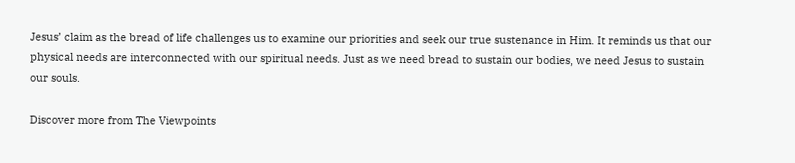Jesus’ claim as the bread of life challenges us to examine our priorities and seek our true sustenance in Him. It reminds us that our physical needs are interconnected with our spiritual needs. Just as we need bread to sustain our bodies, we need Jesus to sustain our souls.

Discover more from The Viewpoints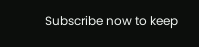Subscribe now to keep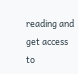reading and get access to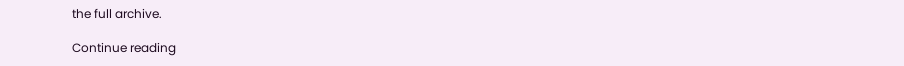the full archive.

Continue reading